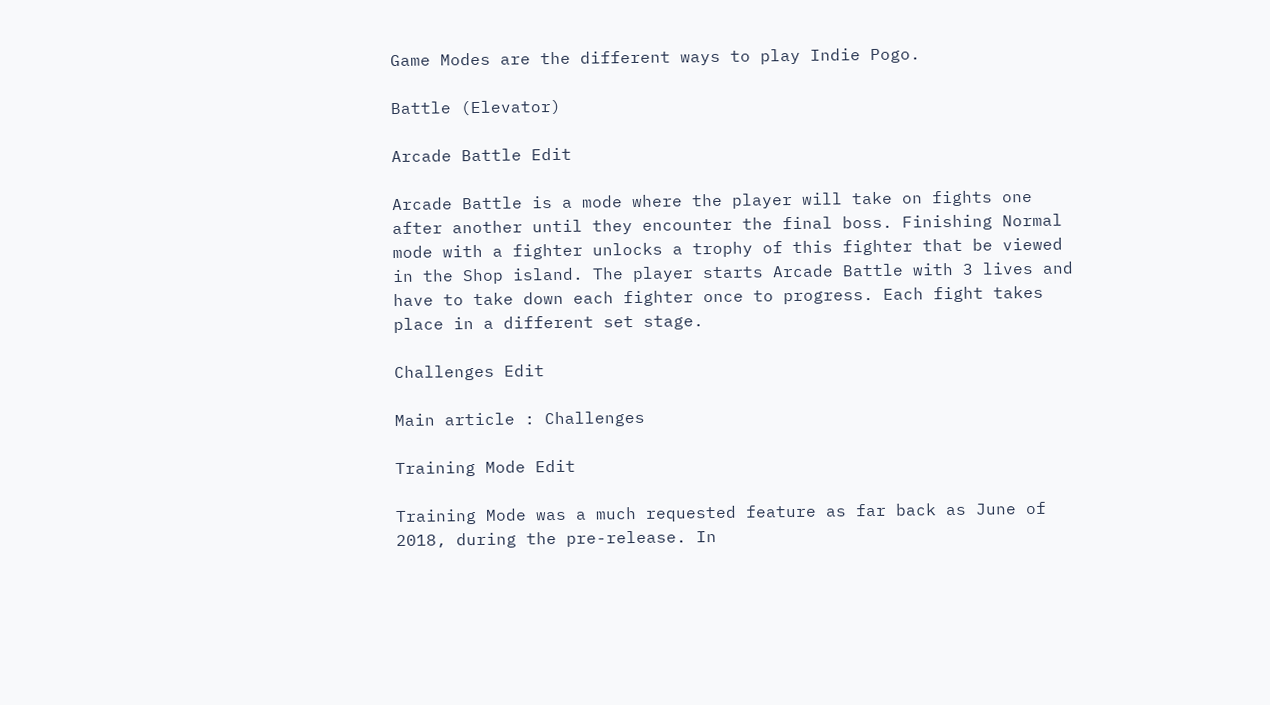Game Modes are the different ways to play Indie Pogo.

Battle (Elevator)

Arcade Battle Edit

Arcade Battle is a mode where the player will take on fights one after another until they encounter the final boss. Finishing Normal mode with a fighter unlocks a trophy of this fighter that be viewed in the Shop island. The player starts Arcade Battle with 3 lives and have to take down each fighter once to progress. Each fight takes place in a different set stage.

Challenges Edit

Main article : Challenges

Training Mode Edit

Training Mode was a much requested feature as far back as June of 2018, during the pre-release. In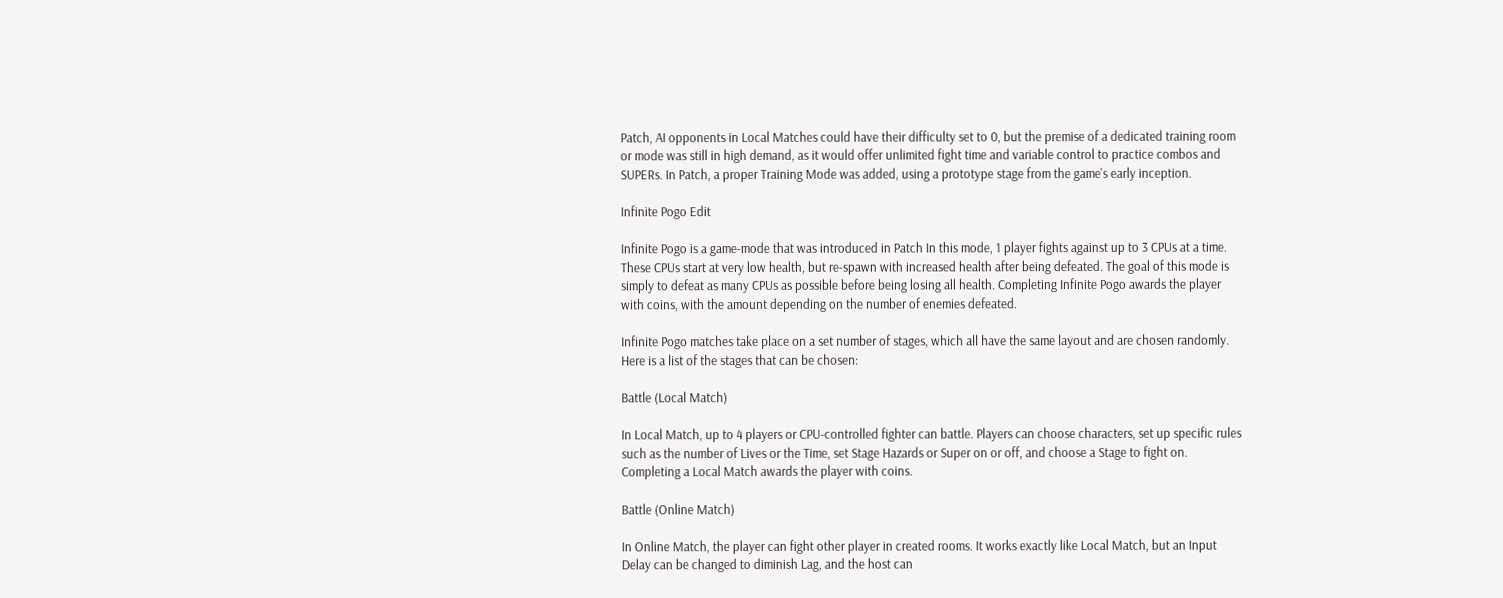Patch, AI opponents in Local Matches could have their difficulty set to 0, but the premise of a dedicated training room or mode was still in high demand, as it would offer unlimited fight time and variable control to practice combos and SUPERs. In Patch, a proper Training Mode was added, using a prototype stage from the game's early inception.

Infinite Pogo Edit

Infinite Pogo is a game-mode that was introduced in Patch In this mode, 1 player fights against up to 3 CPUs at a time. These CPUs start at very low health, but re-spawn with increased health after being defeated. The goal of this mode is simply to defeat as many CPUs as possible before being losing all health. Completing Infinite Pogo awards the player with coins, with the amount depending on the number of enemies defeated.

Infinite Pogo matches take place on a set number of stages, which all have the same layout and are chosen randomly. Here is a list of the stages that can be chosen:

Battle (Local Match)

In Local Match, up to 4 players or CPU-controlled fighter can battle. Players can choose characters, set up specific rules such as the number of Lives or the Time, set Stage Hazards or Super on or off, and choose a Stage to fight on. Completing a Local Match awards the player with coins.

Battle (Online Match)

In Online Match, the player can fight other player in created rooms. It works exactly like Local Match, but an Input Delay can be changed to diminish Lag, and the host can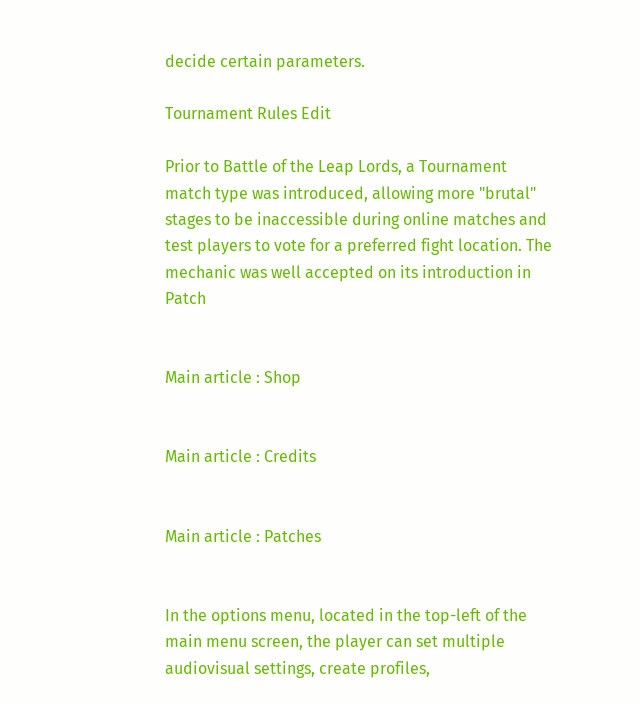decide certain parameters.

Tournament Rules Edit

Prior to Battle of the Leap Lords, a Tournament match type was introduced, allowing more "brutal" stages to be inaccessible during online matches and test players to vote for a preferred fight location. The mechanic was well accepted on its introduction in Patch


Main article : Shop


Main article : Credits


Main article : Patches


In the options menu, located in the top-left of the main menu screen, the player can set multiple audiovisual settings, create profiles,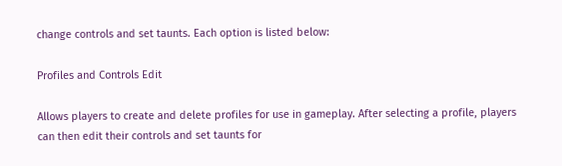change controls and set taunts. Each option is listed below:

Profiles and Controls Edit

Allows players to create and delete profiles for use in gameplay. After selecting a profile, players can then edit their controls and set taunts for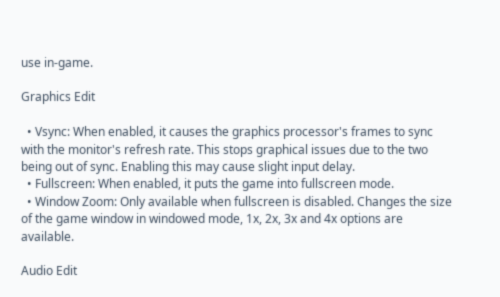use in-game.

Graphics Edit

  • Vsync: When enabled, it causes the graphics processor's frames to sync with the monitor's refresh rate. This stops graphical issues due to the two being out of sync. Enabling this may cause slight input delay.
  • Fullscreen: When enabled, it puts the game into fullscreen mode.
  • Window Zoom: Only available when fullscreen is disabled. Changes the size of the game window in windowed mode, 1x, 2x, 3x and 4x options are available.

Audio Edit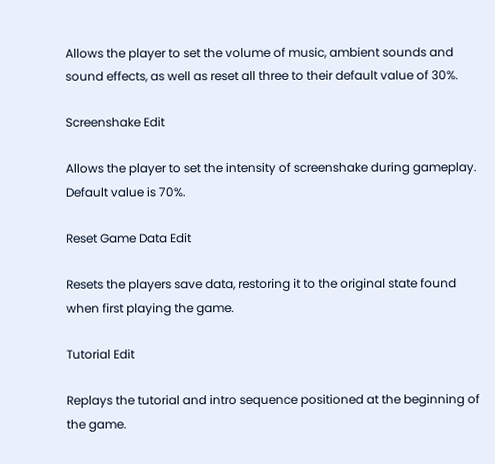Allows the player to set the volume of music, ambient sounds and sound effects, as well as reset all three to their default value of 30%.

Screenshake Edit

Allows the player to set the intensity of screenshake during gameplay. Default value is 70%.

Reset Game Data Edit

Resets the players save data, restoring it to the original state found when first playing the game.

Tutorial Edit

Replays the tutorial and intro sequence positioned at the beginning of the game.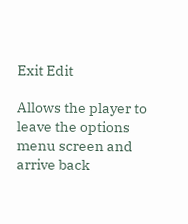Exit Edit

Allows the player to leave the options menu screen and arrive back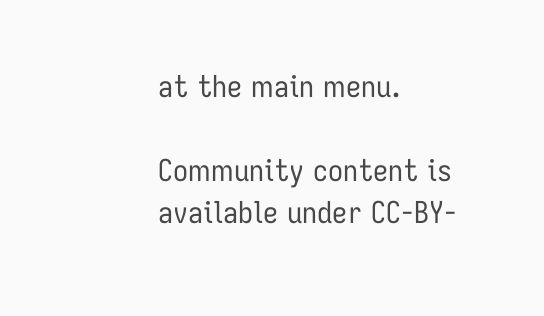at the main menu.

Community content is available under CC-BY-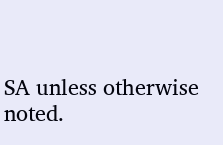SA unless otherwise noted.